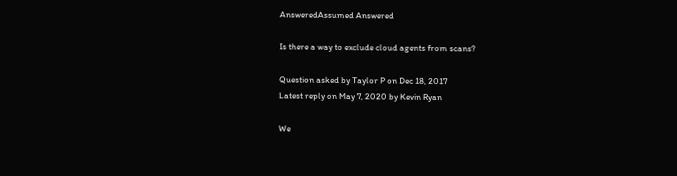AnsweredAssumed Answered

Is there a way to exclude cloud agents from scans?

Question asked by Taylor P on Dec 18, 2017
Latest reply on May 7, 2020 by Kevin Ryan

We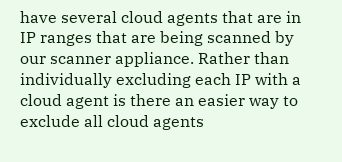have several cloud agents that are in IP ranges that are being scanned by our scanner appliance. Rather than individually excluding each IP with a cloud agent is there an easier way to exclude all cloud agents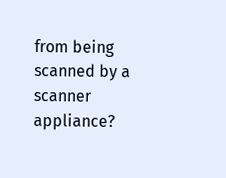from being scanned by a scanner appliance?